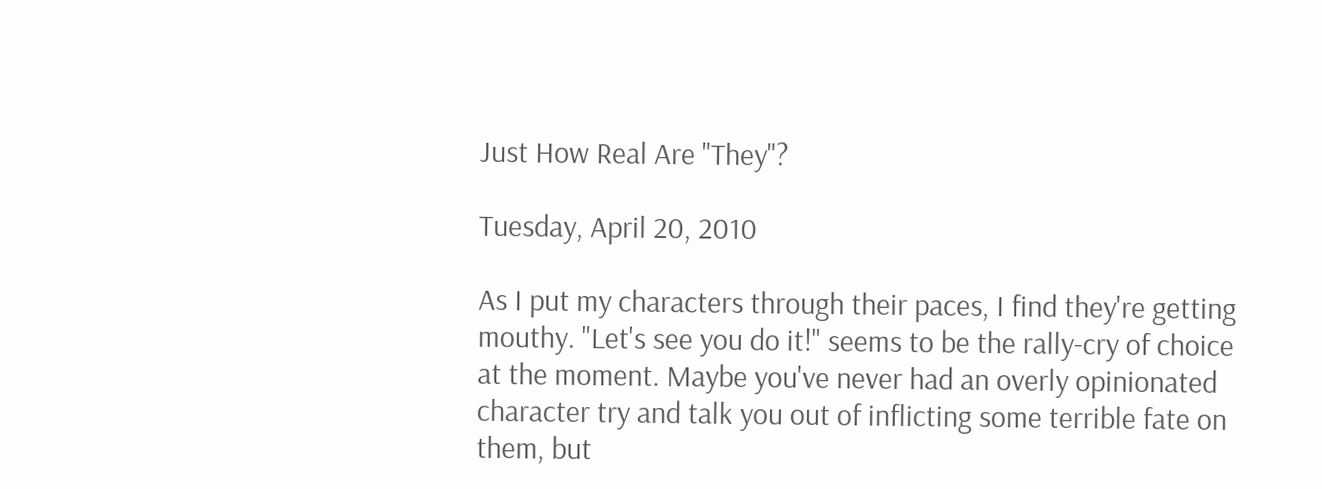Just How Real Are "They"?

Tuesday, April 20, 2010

As I put my characters through their paces, I find they're getting mouthy. "Let's see you do it!" seems to be the rally-cry of choice at the moment. Maybe you've never had an overly opinionated character try and talk you out of inflicting some terrible fate on them, but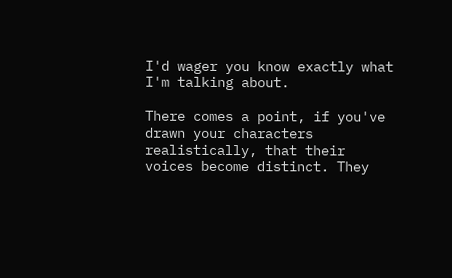I'd wager you know exactly what I'm talking about.

There comes a point, if you've drawn your characters realistically, that their voices become distinct. They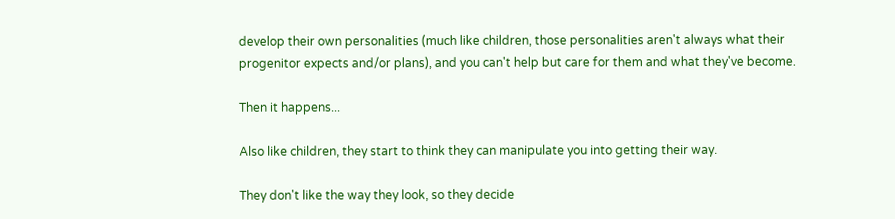develop their own personalities (much like children, those personalities aren't always what their progenitor expects and/or plans), and you can't help but care for them and what they've become.

Then it happens...

Also like children, they start to think they can manipulate you into getting their way.

They don't like the way they look, so they decide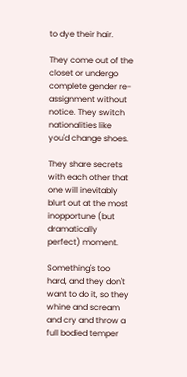to dye their hair.

They come out of the closet or undergo complete gender re-assignment without notice. They switch nationalities like you'd change shoes.

They share secrets with each other that one will inevitably blurt out at the most inopportune (but dramatically perfect) moment.

Something's too hard, and they don't want to do it, so they whine and scream and cry and throw a full bodied temper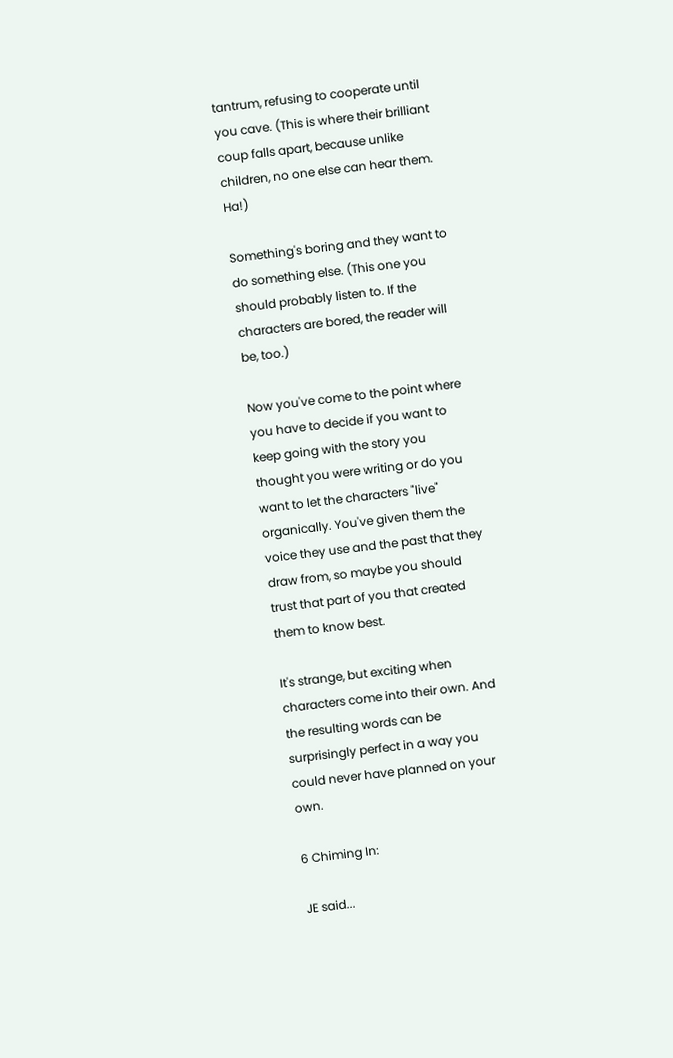tantrum, refusing to cooperate until you cave. (This is where their brilliant coup falls apart, because unlike children, no one else can hear them. Ha!)

Something's boring and they want to do something else. (This one you should probably listen to. If the characters are bored, the reader will be, too.)

Now you've come to the point where you have to decide if you want to keep going with the story you thought you were writing or do you want to let the characters "live" organically. You've given them the voice they use and the past that they draw from, so maybe you should trust that part of you that created them to know best.

It's strange, but exciting when characters come into their own. And the resulting words can be surprisingly perfect in a way you could never have planned on your own.

6 Chiming In:

JE said...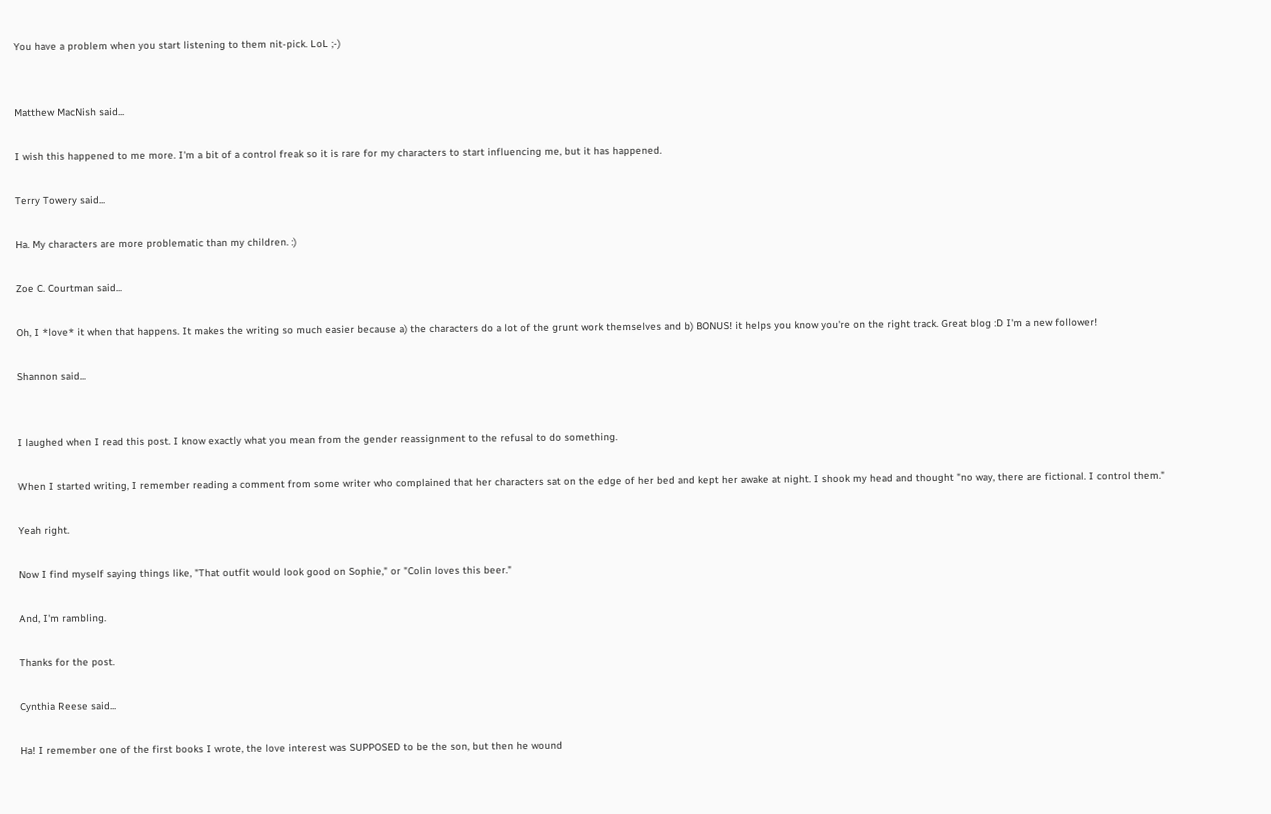You have a problem when you start listening to them nit-pick. LoL ;-)


Matthew MacNish said...

I wish this happened to me more. I'm a bit of a control freak so it is rare for my characters to start influencing me, but it has happened.

Terry Towery said...

Ha. My characters are more problematic than my children. :)

Zoe C. Courtman said...

Oh, I *love* it when that happens. It makes the writing so much easier because a) the characters do a lot of the grunt work themselves and b) BONUS! it helps you know you're on the right track. Great blog :D I'm a new follower!

Shannon said...


I laughed when I read this post. I know exactly what you mean from the gender reassignment to the refusal to do something.

When I started writing, I remember reading a comment from some writer who complained that her characters sat on the edge of her bed and kept her awake at night. I shook my head and thought "no way, there are fictional. I control them."

Yeah right.

Now I find myself saying things like, "That outfit would look good on Sophie," or "Colin loves this beer."

And, I'm rambling.

Thanks for the post.

Cynthia Reese said...

Ha! I remember one of the first books I wrote, the love interest was SUPPOSED to be the son, but then he wound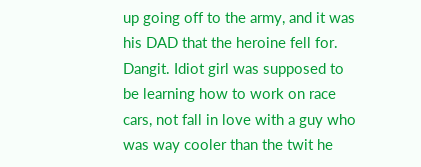up going off to the army, and it was his DAD that the heroine fell for. Dangit. Idiot girl was supposed to be learning how to work on race cars, not fall in love with a guy who was way cooler than the twit he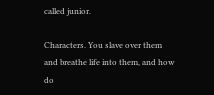called junior.

Characters. You slave over them and breathe life into them, and how do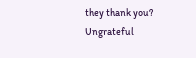they thank you? Ungrateful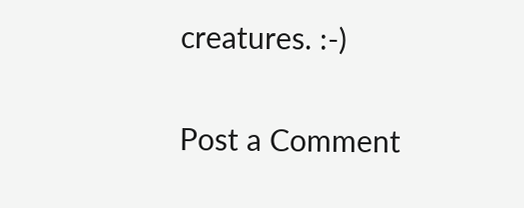creatures. :-)

Post a Comment